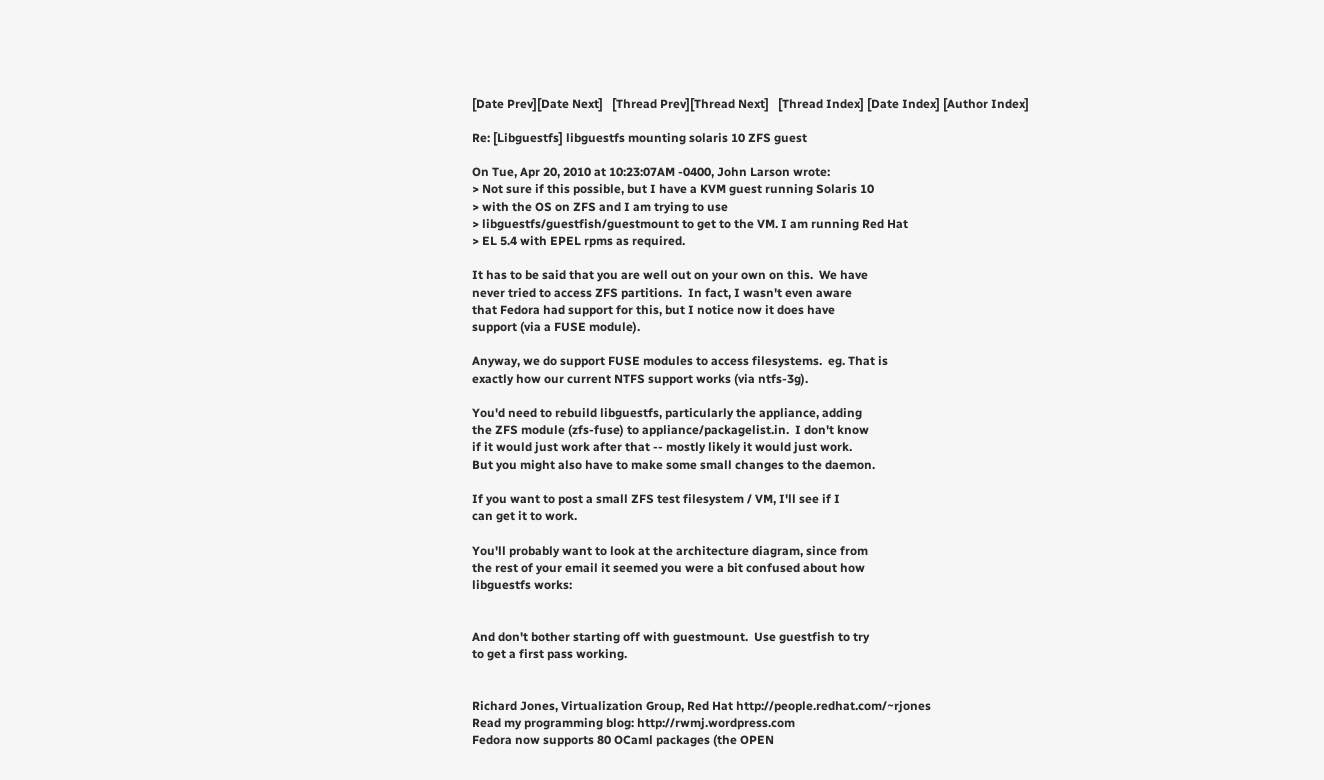[Date Prev][Date Next]   [Thread Prev][Thread Next]   [Thread Index] [Date Index] [Author Index]

Re: [Libguestfs] libguestfs mounting solaris 10 ZFS guest

On Tue, Apr 20, 2010 at 10:23:07AM -0400, John Larson wrote:
> Not sure if this possible, but I have a KVM guest running Solaris 10
> with the OS on ZFS and I am trying to use
> libguestfs/guestfish/guestmount to get to the VM. I am running Red Hat
> EL 5.4 with EPEL rpms as required.

It has to be said that you are well out on your own on this.  We have
never tried to access ZFS partitions.  In fact, I wasn't even aware
that Fedora had support for this, but I notice now it does have
support (via a FUSE module).

Anyway, we do support FUSE modules to access filesystems.  eg. That is
exactly how our current NTFS support works (via ntfs-3g).

You'd need to rebuild libguestfs, particularly the appliance, adding
the ZFS module (zfs-fuse) to appliance/packagelist.in.  I don't know
if it would just work after that -- mostly likely it would just work.
But you might also have to make some small changes to the daemon.

If you want to post a small ZFS test filesystem / VM, I'll see if I
can get it to work.

You'll probably want to look at the architecture diagram, since from
the rest of your email it seemed you were a bit confused about how
libguestfs works:


And don't bother starting off with guestmount.  Use guestfish to try
to get a first pass working.


Richard Jones, Virtualization Group, Red Hat http://people.redhat.com/~rjones
Read my programming blog: http://rwmj.wordpress.com
Fedora now supports 80 OCaml packages (the OPEN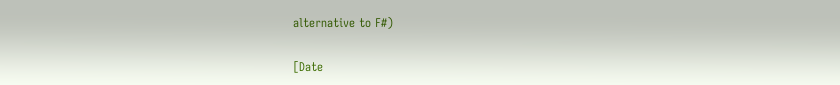alternative to F#)

[Date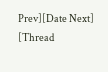Prev][Date Next]   [Thread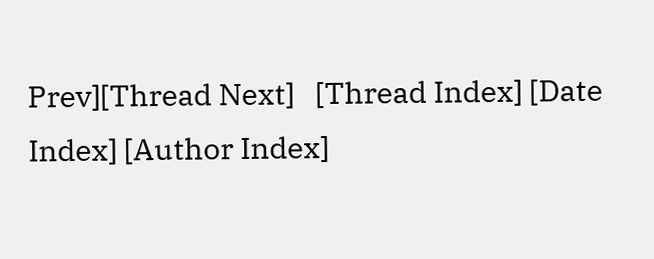Prev][Thread Next]   [Thread Index] [Date Index] [Author Index]